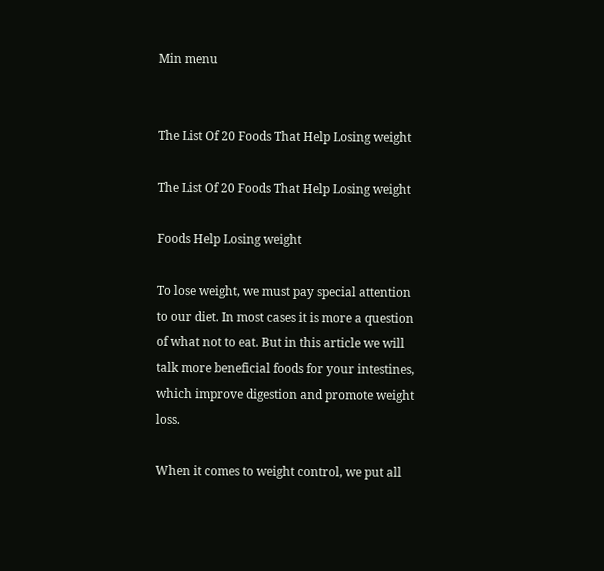Min menu


The List Of 20 Foods That Help Losing weight

The List Of 20 Foods That Help Losing weight

Foods Help Losing weight

To lose weight, we must pay special attention to our diet. In most cases it is more a question of what not to eat. But in this article we will talk more beneficial foods for your intestines, which improve digestion and promote weight loss.

When it comes to weight control, we put all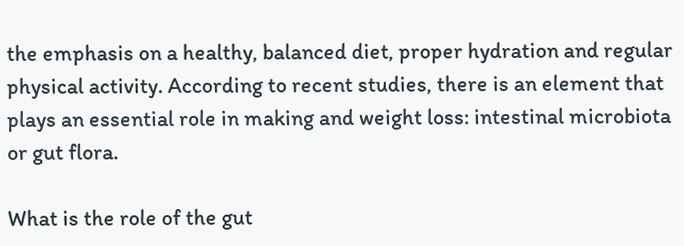the emphasis on a healthy, balanced diet, proper hydration and regular physical activity. According to recent studies, there is an element that plays an essential role in making and weight loss: intestinal microbiota or gut flora.

What is the role of the gut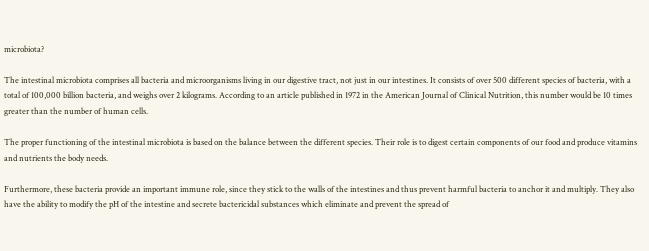microbiota?

The intestinal microbiota comprises all bacteria and microorganisms living in our digestive tract, not just in our intestines. It consists of over 500 different species of bacteria, with a total of 100,000 billion bacteria, and weighs over 2 kilograms. According to an article published in 1972 in the American Journal of Clinical Nutrition, this number would be 10 times greater than the number of human cells.

The proper functioning of the intestinal microbiota is based on the balance between the different species. Their role is to digest certain components of our food and produce vitamins and nutrients the body needs.

Furthermore, these bacteria provide an important immune role, since they stick to the walls of the intestines and thus prevent harmful bacteria to anchor it and multiply. They also have the ability to modify the pH of the intestine and secrete bactericidal substances which eliminate and prevent the spread of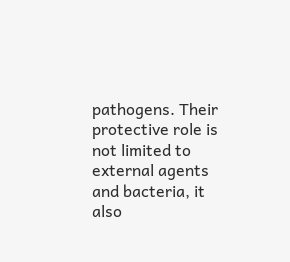pathogens. Their protective role is not limited to external agents and bacteria, it also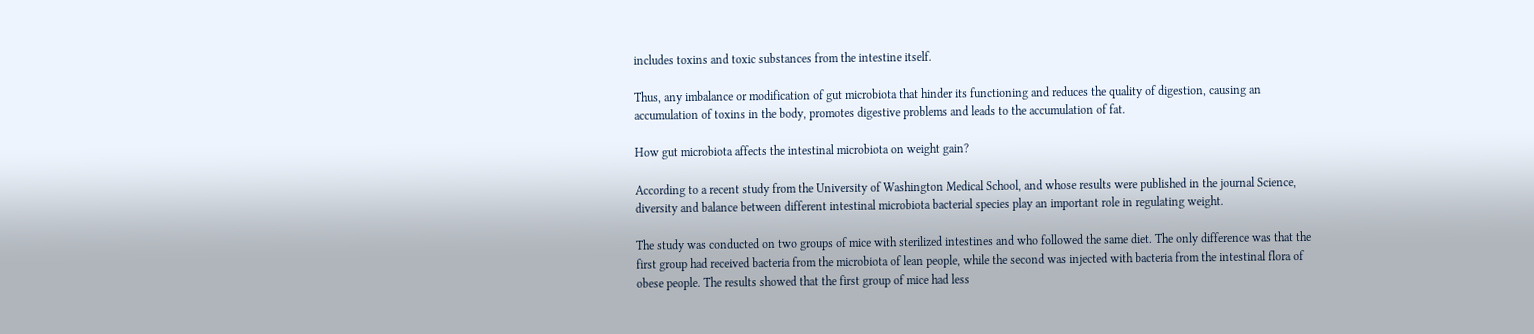includes toxins and toxic substances from the intestine itself.

Thus, any imbalance or modification of gut microbiota that hinder its functioning and reduces the quality of digestion, causing an accumulation of toxins in the body, promotes digestive problems and leads to the accumulation of fat.

How gut microbiota affects the intestinal microbiota on weight gain?

According to a recent study from the University of Washington Medical School, and whose results were published in the journal Science, diversity and balance between different intestinal microbiota bacterial species play an important role in regulating weight.

The study was conducted on two groups of mice with sterilized intestines and who followed the same diet. The only difference was that the first group had received bacteria from the microbiota of lean people, while the second was injected with bacteria from the intestinal flora of obese people. The results showed that the first group of mice had less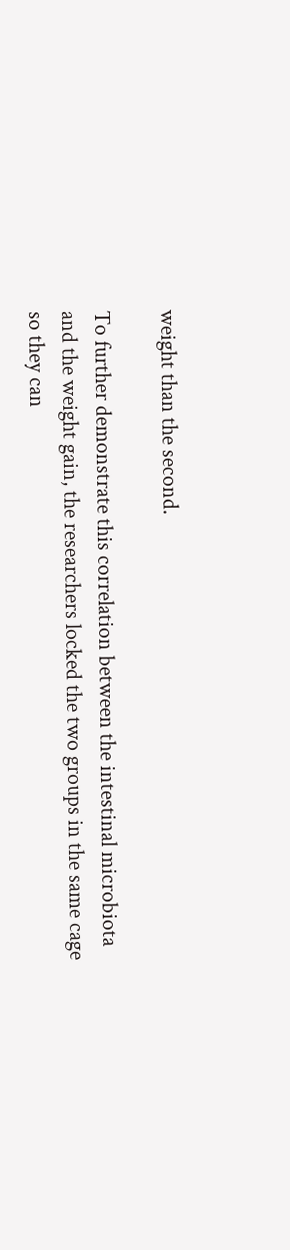weight than the second.

To further demonstrate this correlation between the intestinal microbiota and the weight gain, the researchers locked the two groups in the same cage so they can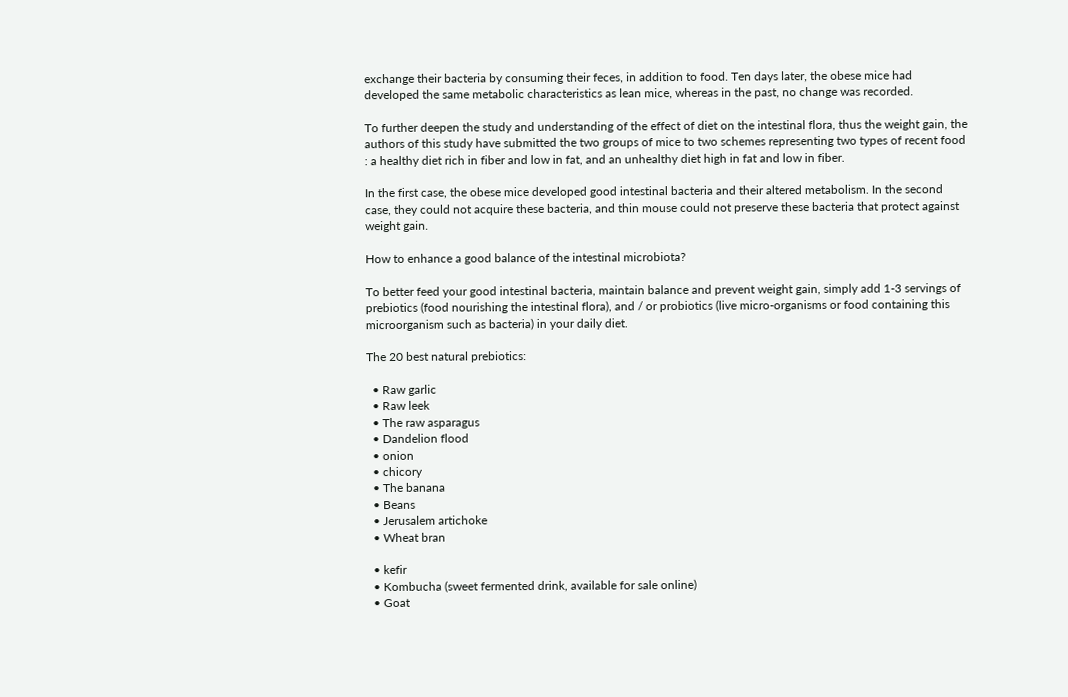exchange their bacteria by consuming their feces, in addition to food. Ten days later, the obese mice had developed the same metabolic characteristics as lean mice, whereas in the past, no change was recorded.

To further deepen the study and understanding of the effect of diet on the intestinal flora, thus the weight gain, the authors of this study have submitted the two groups of mice to two schemes representing two types of recent food : a healthy diet rich in fiber and low in fat, and an unhealthy diet high in fat and low in fiber.

In the first case, the obese mice developed good intestinal bacteria and their altered metabolism. In the second case, they could not acquire these bacteria, and thin mouse could not preserve these bacteria that protect against weight gain.

How to enhance a good balance of the intestinal microbiota?

To better feed your good intestinal bacteria, maintain balance and prevent weight gain, simply add 1-3 servings of prebiotics (food nourishing the intestinal flora), and / or probiotics (live micro-organisms or food containing this microorganism such as bacteria) in your daily diet.

The 20 best natural prebiotics:

  • Raw garlic
  • Raw leek
  • The raw asparagus
  • Dandelion flood
  • onion
  • chicory
  • The banana
  • Beans
  • Jerusalem artichoke
  • Wheat bran

  • kefir
  • Kombucha (sweet fermented drink, available for sale online)
  • Goat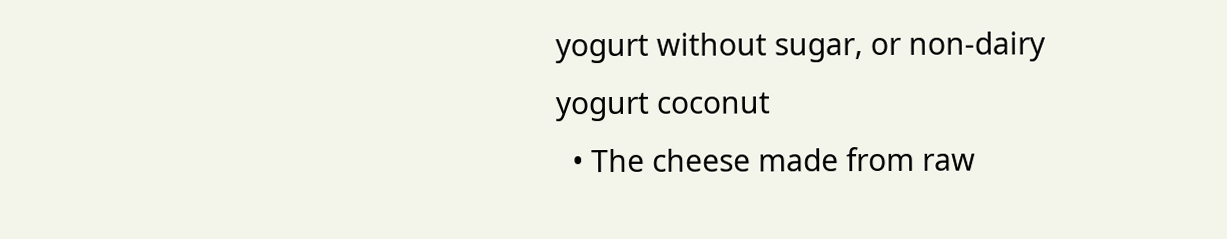yogurt without sugar, or non-dairy yogurt coconut
  • The cheese made from raw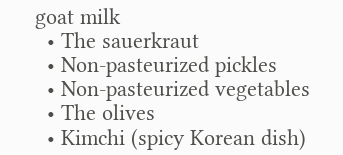goat milk
  • The sauerkraut
  • Non-pasteurized pickles
  • Non-pasteurized vegetables
  • The olives
  • Kimchi (spicy Korean dish)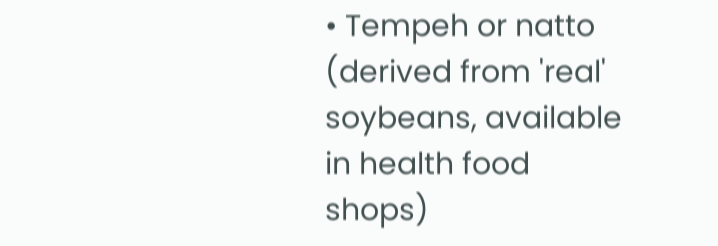• Tempeh or natto (derived from 'real' soybeans, available in health food shops)